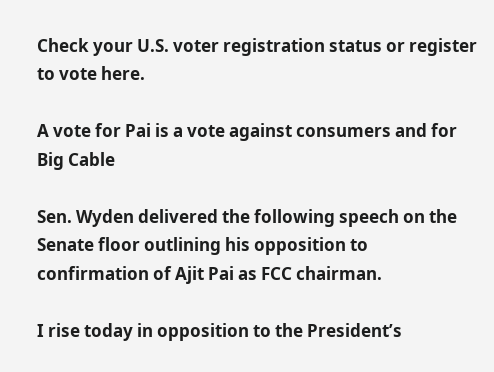Check your U.S. voter registration status or register to vote here.

A vote for Pai is a vote against consumers and for Big Cable

Sen. Wyden delivered the following speech on the Senate floor outlining his opposition to confirmation of Ajit Pai as FCC chairman.

I rise today in opposition to the President’s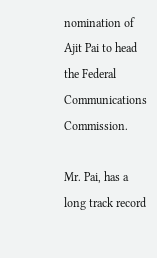nomination of Ajit Pai to head the Federal Communications Commission.

Mr. Pai, has a long track record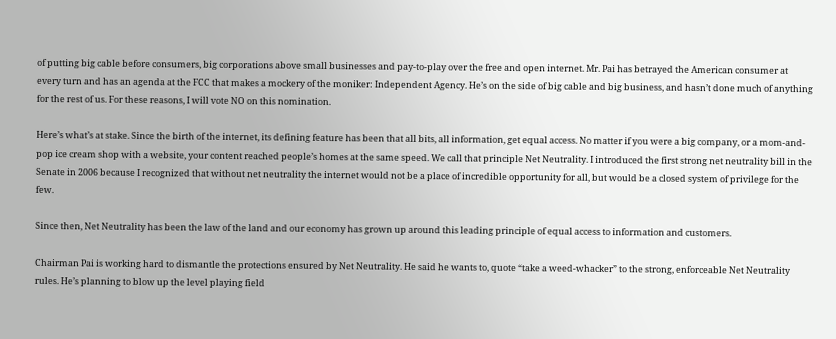of putting big cable before consumers, big corporations above small businesses and pay-to-play over the free and open internet. Mr. Pai has betrayed the American consumer at every turn and has an agenda at the FCC that makes a mockery of the moniker: Independent Agency. He’s on the side of big cable and big business, and hasn’t done much of anything for the rest of us. For these reasons, I will vote NO on this nomination.

Here’s what’s at stake. Since the birth of the internet, its defining feature has been that all bits, all information, get equal access. No matter if you were a big company, or a mom-and-pop ice cream shop with a website, your content reached people’s homes at the same speed. We call that principle Net Neutrality. I introduced the first strong net neutrality bill in the Senate in 2006 because I recognized that without net neutrality the internet would not be a place of incredible opportunity for all, but would be a closed system of privilege for the few.

Since then, Net Neutrality has been the law of the land and our economy has grown up around this leading principle of equal access to information and customers.

Chairman Pai is working hard to dismantle the protections ensured by Net Neutrality. He said he wants to, quote “take a weed-whacker” to the strong, enforceable Net Neutrality rules. He’s planning to blow up the level playing field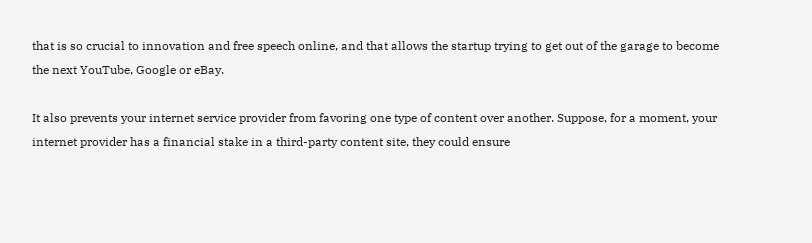that is so crucial to innovation and free speech online, and that allows the startup trying to get out of the garage to become the next YouTube, Google or eBay.

It also prevents your internet service provider from favoring one type of content over another. Suppose, for a moment, your internet provider has a financial stake in a third-party content site, they could ensure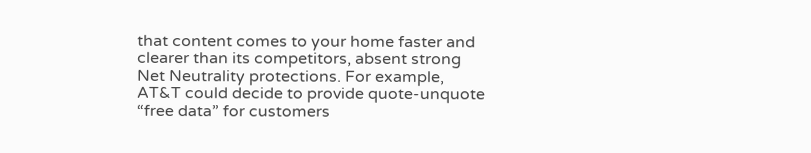that content comes to your home faster and clearer than its competitors, absent strong Net Neutrality protections. For example, AT&T could decide to provide quote-unquote “free data” for customers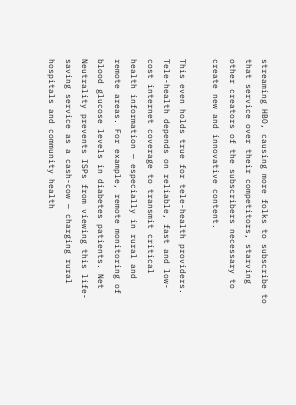streaming HBO, causing more folks to subscribe to that service over their competitors, starving other creators of the subscribers necessary to create new and innovative content.

This even holds true for tele-health providers. Tele-health depends on reliable, fast and low-cost internet coverage to transmit critical health information — especially in rural and remote areas. For example, remote monitoring of blood glucose levels in diabetes patients. Net Neutrality prevents ISPs from viewing this life-saving service as a cash-cow — charging rural hospitals and community health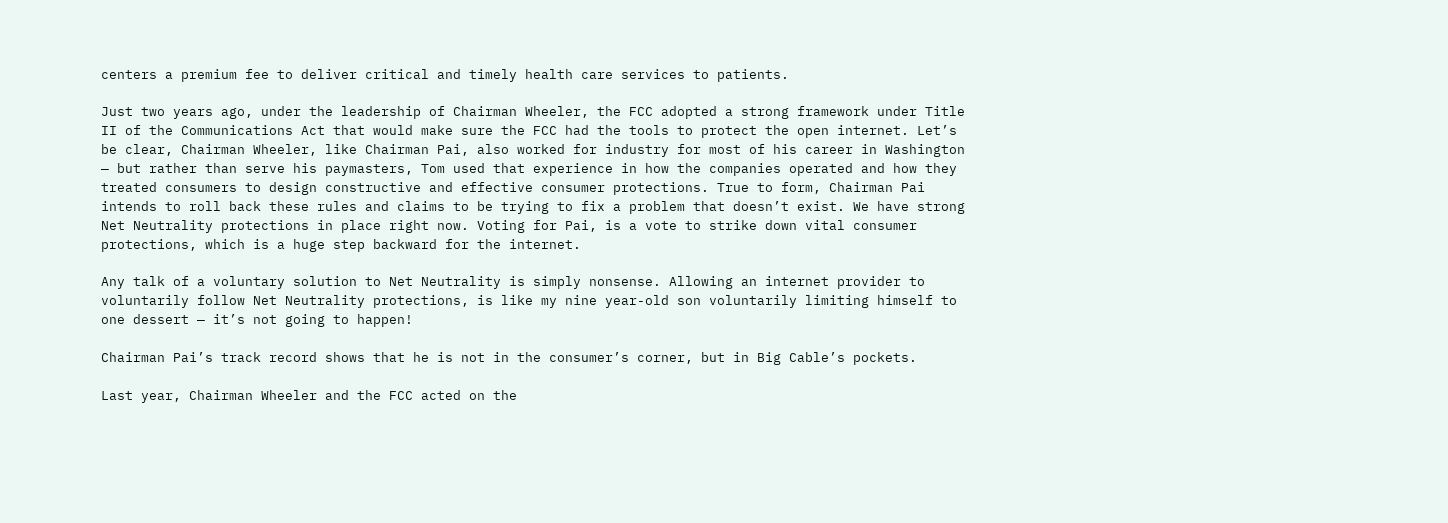centers a premium fee to deliver critical and timely health care services to patients.

Just two years ago, under the leadership of Chairman Wheeler, the FCC adopted a strong framework under Title II of the Communications Act that would make sure the FCC had the tools to protect the open internet. Let’s be clear, Chairman Wheeler, like Chairman Pai, also worked for industry for most of his career in Washington — but rather than serve his paymasters, Tom used that experience in how the companies operated and how they treated consumers to design constructive and effective consumer protections. True to form, Chairman Pai intends to roll back these rules and claims to be trying to fix a problem that doesn’t exist. We have strong Net Neutrality protections in place right now. Voting for Pai, is a vote to strike down vital consumer protections, which is a huge step backward for the internet.

Any talk of a voluntary solution to Net Neutrality is simply nonsense. Allowing an internet provider to voluntarily follow Net Neutrality protections, is like my nine year-old son voluntarily limiting himself to one dessert — it’s not going to happen!

Chairman Pai’s track record shows that he is not in the consumer’s corner, but in Big Cable’s pockets.

Last year, Chairman Wheeler and the FCC acted on the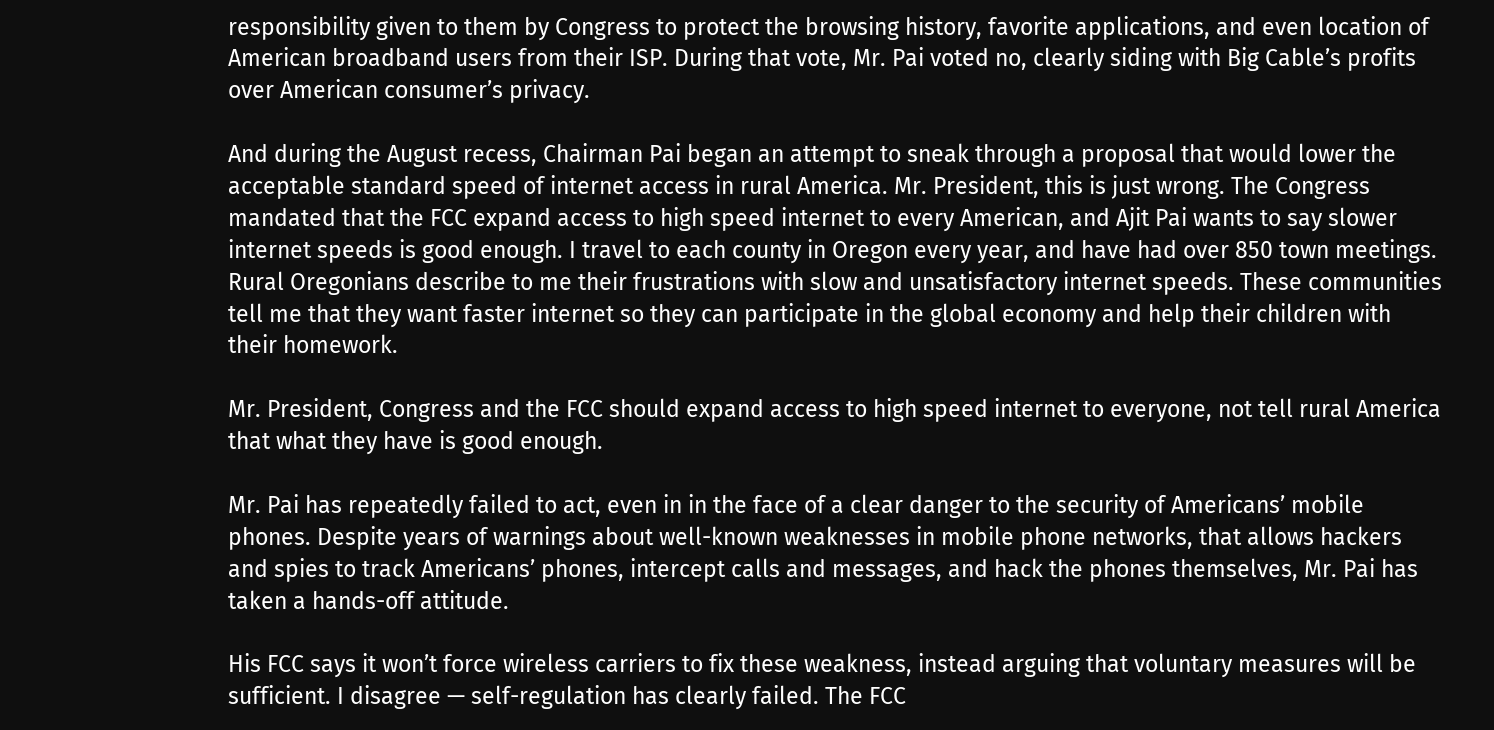responsibility given to them by Congress to protect the browsing history, favorite applications, and even location of American broadband users from their ISP. During that vote, Mr. Pai voted no, clearly siding with Big Cable’s profits over American consumer’s privacy.

And during the August recess, Chairman Pai began an attempt to sneak through a proposal that would lower the acceptable standard speed of internet access in rural America. Mr. President, this is just wrong. The Congress mandated that the FCC expand access to high speed internet to every American, and Ajit Pai wants to say slower internet speeds is good enough. I travel to each county in Oregon every year, and have had over 850 town meetings. Rural Oregonians describe to me their frustrations with slow and unsatisfactory internet speeds. These communities tell me that they want faster internet so they can participate in the global economy and help their children with their homework.

Mr. President, Congress and the FCC should expand access to high speed internet to everyone, not tell rural America that what they have is good enough.

Mr. Pai has repeatedly failed to act, even in in the face of a clear danger to the security of Americans’ mobile phones. Despite years of warnings about well-known weaknesses in mobile phone networks, that allows hackers and spies to track Americans’ phones, intercept calls and messages, and hack the phones themselves, Mr. Pai has taken a hands-off attitude.

His FCC says it won’t force wireless carriers to fix these weakness, instead arguing that voluntary measures will be sufficient. I disagree — self-regulation has clearly failed. The FCC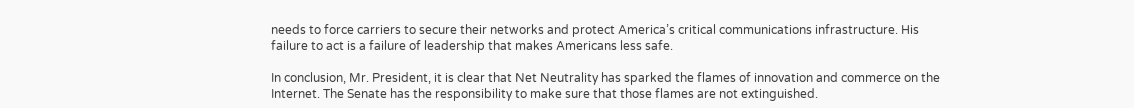needs to force carriers to secure their networks and protect America’s critical communications infrastructure. His failure to act is a failure of leadership that makes Americans less safe.

In conclusion, Mr. President, it is clear that Net Neutrality has sparked the flames of innovation and commerce on the Internet. The Senate has the responsibility to make sure that those flames are not extinguished.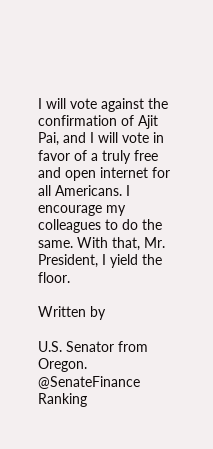I will vote against the confirmation of Ajit Pai, and I will vote in favor of a truly free and open internet for all Americans. I encourage my colleagues to do the same. With that, Mr. President, I yield the floor.

Written by

U.S. Senator from Oregon. @SenateFinance Ranking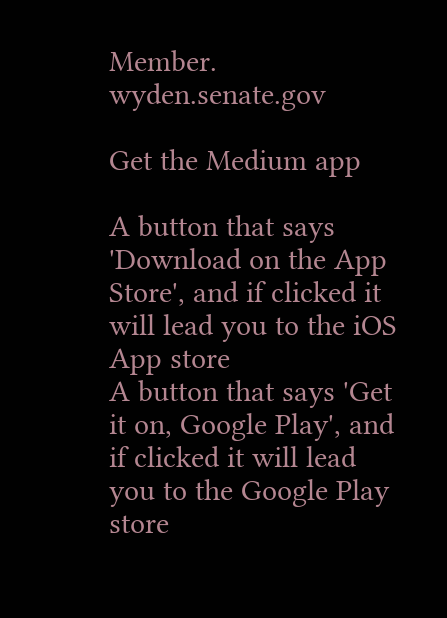Member. wyden.senate.gov

Get the Medium app

A button that says 'Download on the App Store', and if clicked it will lead you to the iOS App store
A button that says 'Get it on, Google Play', and if clicked it will lead you to the Google Play store